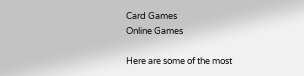Card Games
Online Games

Here are some of the most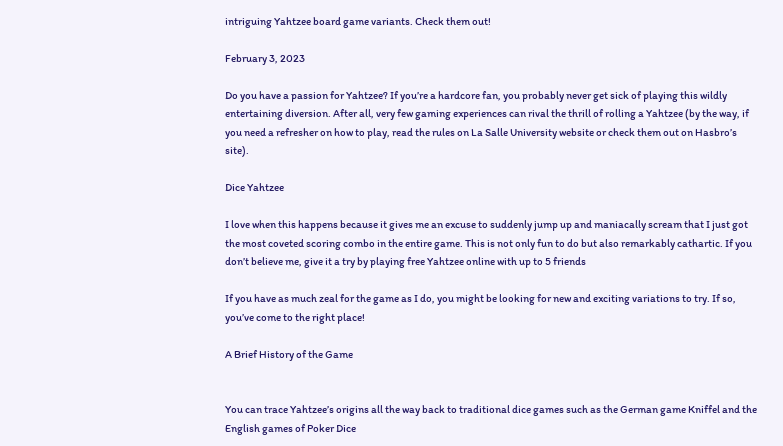intriguing Yahtzee board game variants. Check them out!

February 3, 2023

Do you have a passion for Yahtzee? If you’re a hardcore fan, you probably never get sick of playing this wildly entertaining diversion. After all, very few gaming experiences can rival the thrill of rolling a Yahtzee (by the way, if you need a refresher on how to play, read the rules on La Salle University website or check them out on Hasbro’s site).

Dice Yahtzee

I love when this happens because it gives me an excuse to suddenly jump up and maniacally scream that I just got the most coveted scoring combo in the entire game. This is not only fun to do but also remarkably cathartic. If you don’t believe me, give it a try by playing free Yahtzee online with up to 5 friends

If you have as much zeal for the game as I do, you might be looking for new and exciting variations to try. If so, you’ve come to the right place!

A Brief History of the Game


You can trace Yahtzee’s origins all the way back to traditional dice games such as the German game Kniffel and the English games of Poker Dice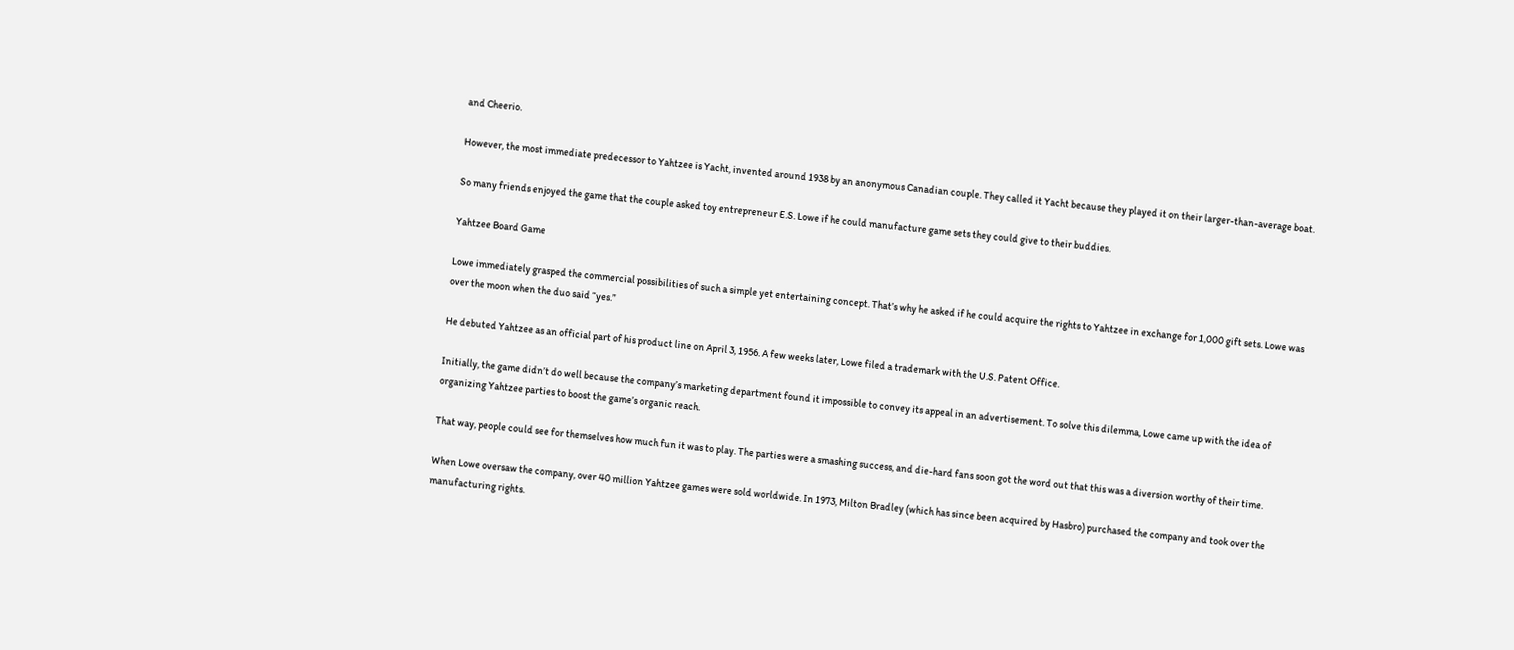and Cheerio.

However, the most immediate predecessor to Yahtzee is Yacht, invented around 1938 by an anonymous Canadian couple. They called it Yacht because they played it on their larger-than-average boat.

So many friends enjoyed the game that the couple asked toy entrepreneur E.S. Lowe if he could manufacture game sets they could give to their buddies.

Yahtzee Board Game

Lowe immediately grasped the commercial possibilities of such a simple yet entertaining concept. That’s why he asked if he could acquire the rights to Yahtzee in exchange for 1,000 gift sets. Lowe was over the moon when the duo said “yes.”

He debuted Yahtzee as an official part of his product line on April 3, 1956. A few weeks later, Lowe filed a trademark with the U.S. Patent Office.

Initially, the game didn’t do well because the company’s marketing department found it impossible to convey its appeal in an advertisement. To solve this dilemma, Lowe came up with the idea of organizing Yahtzee parties to boost the game’s organic reach.

That way, people could see for themselves how much fun it was to play. The parties were a smashing success, and die-hard fans soon got the word out that this was a diversion worthy of their time.

When Lowe oversaw the company, over 40 million Yahtzee games were sold worldwide. In 1973, Milton Bradley (which has since been acquired by Hasbro) purchased the company and took over the manufacturing rights.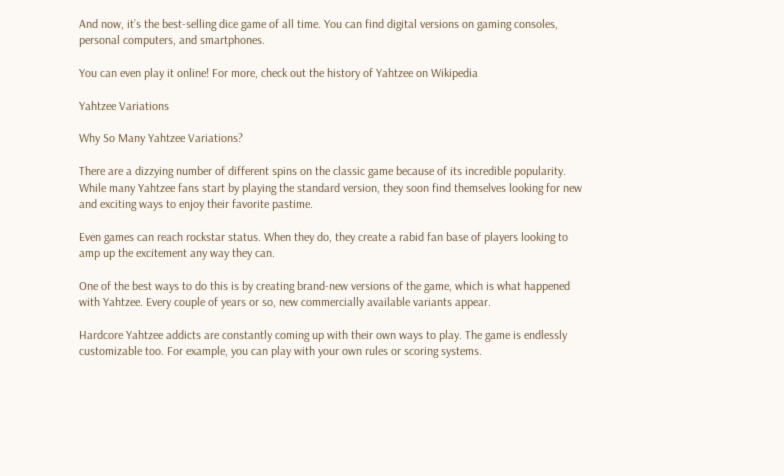And now, it’s the best-selling dice game of all time. You can find digital versions on gaming consoles, personal computers, and smartphones.

You can even play it online! For more, check out the history of Yahtzee on Wikipedia

Yahtzee Variations

Why So Many Yahtzee Variations?

There are a dizzying number of different spins on the classic game because of its incredible popularity. While many Yahtzee fans start by playing the standard version, they soon find themselves looking for new and exciting ways to enjoy their favorite pastime.

Even games can reach rockstar status. When they do, they create a rabid fan base of players looking to amp up the excitement any way they can.

One of the best ways to do this is by creating brand-new versions of the game, which is what happened with Yahtzee. Every couple of years or so, new commercially available variants appear.

Hardcore Yahtzee addicts are constantly coming up with their own ways to play. The game is endlessly customizable too. For example, you can play with your own rules or scoring systems.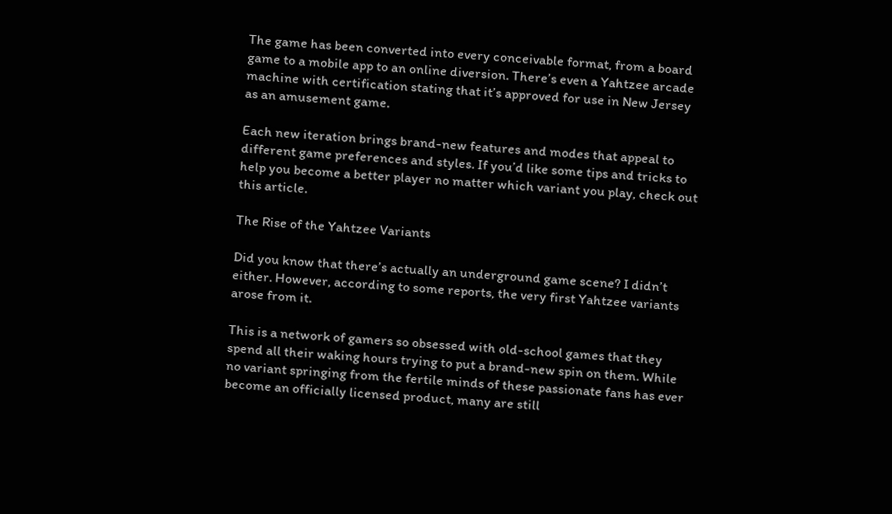The game has been converted into every conceivable format, from a board game to a mobile app to an online diversion. There’s even a Yahtzee arcade machine with certification stating that it’s approved for use in New Jersey as an amusement game.

Each new iteration brings brand-new features and modes that appeal to different game preferences and styles. If you’d like some tips and tricks to help you become a better player no matter which variant you play, check out this article.

The Rise of the Yahtzee Variants

Did you know that there’s actually an underground game scene? I didn’t either. However, according to some reports, the very first Yahtzee variants arose from it.

This is a network of gamers so obsessed with old-school games that they spend all their waking hours trying to put a brand-new spin on them. While no variant springing from the fertile minds of these passionate fans has ever become an officially licensed product, many are still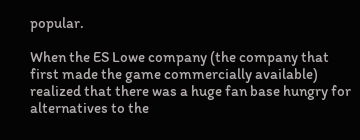popular.

When the ES Lowe company (the company that first made the game commercially available) realized that there was a huge fan base hungry for alternatives to the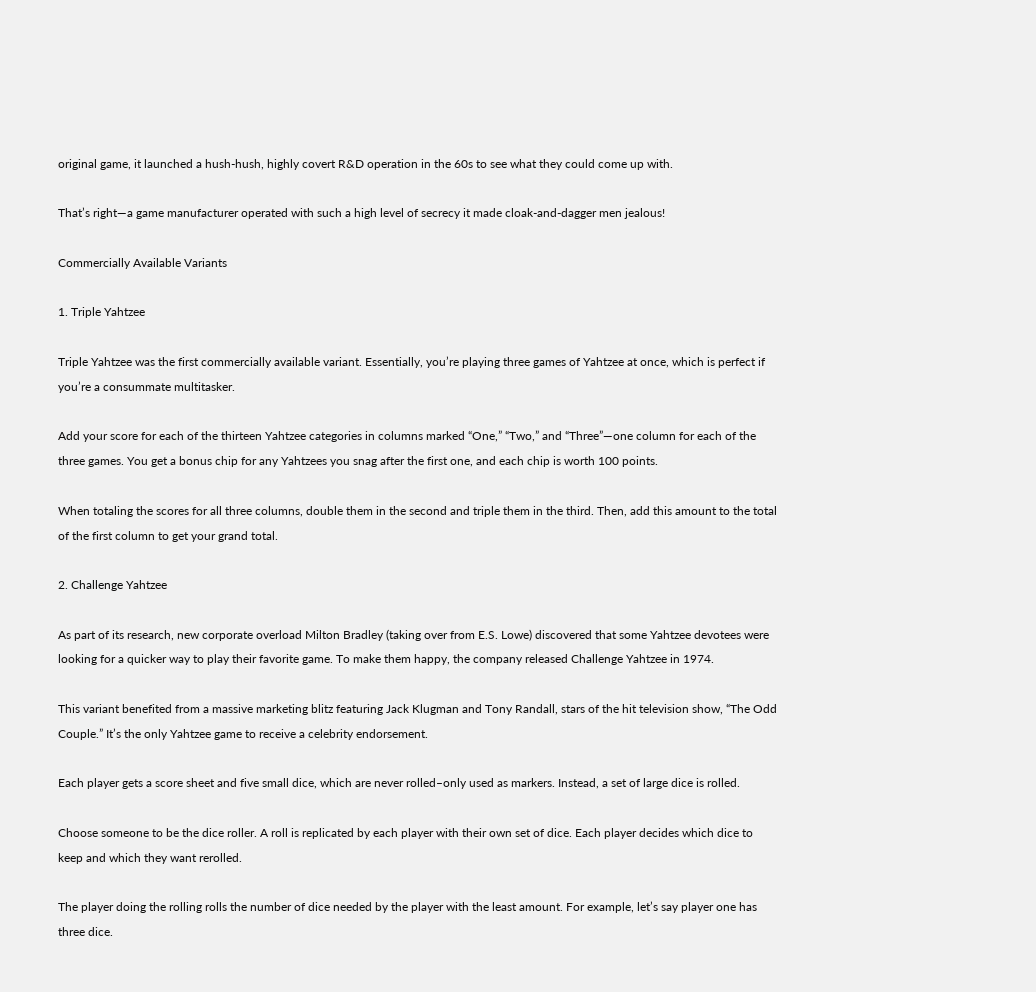original game, it launched a hush-hush, highly covert R&D operation in the 60s to see what they could come up with.

That’s right—a game manufacturer operated with such a high level of secrecy it made cloak-and-dagger men jealous!

Commercially Available Variants

1. Triple Yahtzee

Triple Yahtzee was the first commercially available variant. Essentially, you’re playing three games of Yahtzee at once, which is perfect if you’re a consummate multitasker.

Add your score for each of the thirteen Yahtzee categories in columns marked “One,” “Two,” and “Three”—one column for each of the three games. You get a bonus chip for any Yahtzees you snag after the first one, and each chip is worth 100 points.

When totaling the scores for all three columns, double them in the second and triple them in the third. Then, add this amount to the total of the first column to get your grand total.

2. Challenge Yahtzee

As part of its research, new corporate overload Milton Bradley (taking over from E.S. Lowe) discovered that some Yahtzee devotees were looking for a quicker way to play their favorite game. To make them happy, the company released Challenge Yahtzee in 1974.

This variant benefited from a massive marketing blitz featuring Jack Klugman and Tony Randall, stars of the hit television show, “The Odd Couple.” It’s the only Yahtzee game to receive a celebrity endorsement.

Each player gets a score sheet and five small dice, which are never rolled–only used as markers. Instead, a set of large dice is rolled.

Choose someone to be the dice roller. A roll is replicated by each player with their own set of dice. Each player decides which dice to keep and which they want rerolled.

The player doing the rolling rolls the number of dice needed by the player with the least amount. For example, let’s say player one has three dice.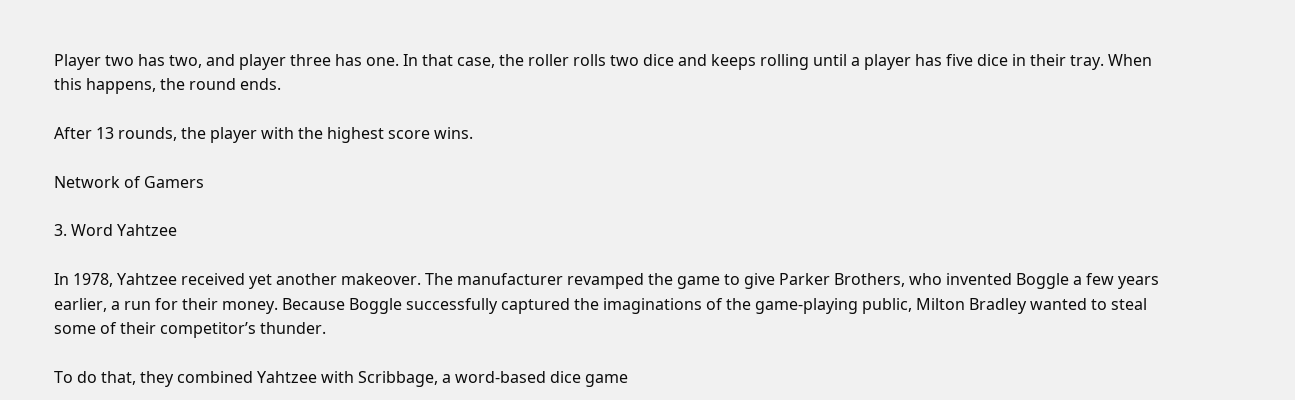Player two has two, and player three has one. In that case, the roller rolls two dice and keeps rolling until a player has five dice in their tray. When this happens, the round ends.

After 13 rounds, the player with the highest score wins.

Network of Gamers

3. Word Yahtzee

In 1978, Yahtzee received yet another makeover. The manufacturer revamped the game to give Parker Brothers, who invented Boggle a few years earlier, a run for their money. Because Boggle successfully captured the imaginations of the game-playing public, Milton Bradley wanted to steal some of their competitor’s thunder.

To do that, they combined Yahtzee with Scribbage, a word-based dice game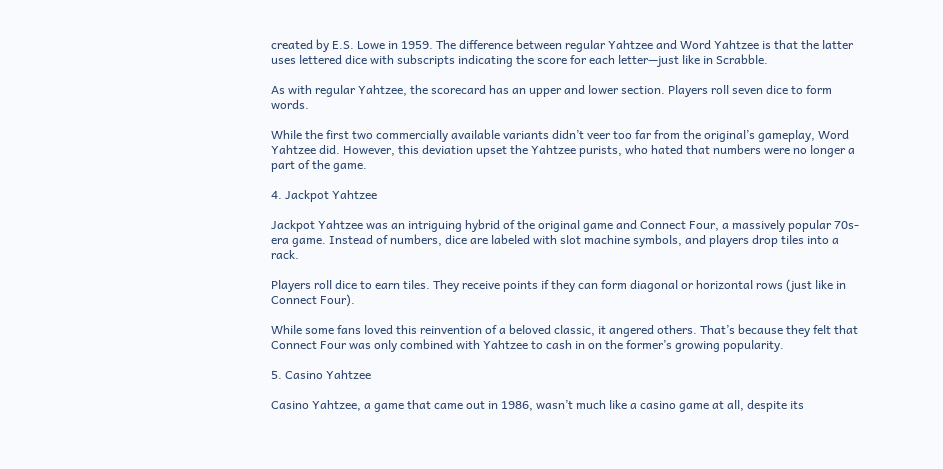created by E.S. Lowe in 1959. The difference between regular Yahtzee and Word Yahtzee is that the latter uses lettered dice with subscripts indicating the score for each letter—just like in Scrabble.

As with regular Yahtzee, the scorecard has an upper and lower section. Players roll seven dice to form words.

While the first two commercially available variants didn’t veer too far from the original’s gameplay, Word Yahtzee did. However, this deviation upset the Yahtzee purists, who hated that numbers were no longer a part of the game.

4. Jackpot Yahtzee

Jackpot Yahtzee was an intriguing hybrid of the original game and Connect Four, a massively popular 70s-era game. Instead of numbers, dice are labeled with slot machine symbols, and players drop tiles into a rack.

Players roll dice to earn tiles. They receive points if they can form diagonal or horizontal rows (just like in Connect Four).

While some fans loved this reinvention of a beloved classic, it angered others. That’s because they felt that Connect Four was only combined with Yahtzee to cash in on the former’s growing popularity.

5. Casino Yahtzee

Casino Yahtzee, a game that came out in 1986, wasn’t much like a casino game at all, despite its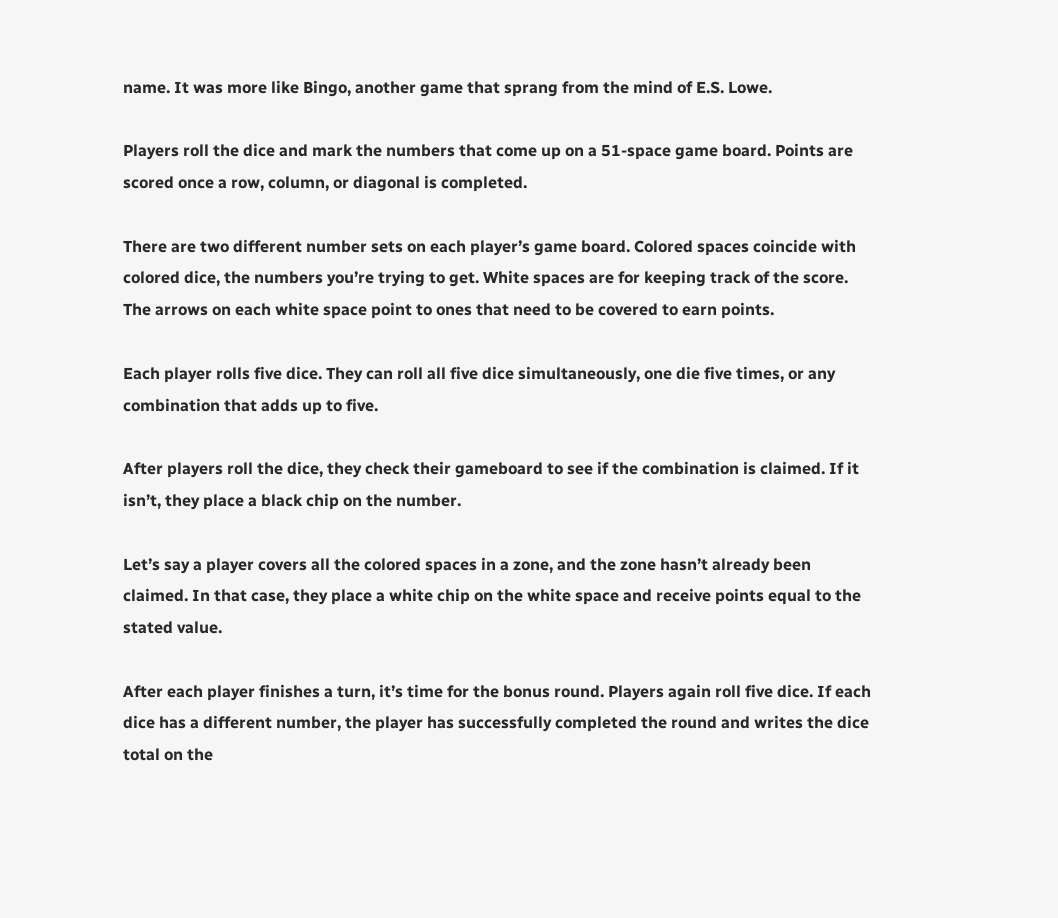name. It was more like Bingo, another game that sprang from the mind of E.S. Lowe.

Players roll the dice and mark the numbers that come up on a 51-space game board. Points are scored once a row, column, or diagonal is completed.

There are two different number sets on each player’s game board. Colored spaces coincide with colored dice, the numbers you’re trying to get. White spaces are for keeping track of the score. The arrows on each white space point to ones that need to be covered to earn points.

Each player rolls five dice. They can roll all five dice simultaneously, one die five times, or any combination that adds up to five.

After players roll the dice, they check their gameboard to see if the combination is claimed. If it isn’t, they place a black chip on the number.

Let’s say a player covers all the colored spaces in a zone, and the zone hasn’t already been claimed. In that case, they place a white chip on the white space and receive points equal to the stated value.

After each player finishes a turn, it’s time for the bonus round. Players again roll five dice. If each dice has a different number, the player has successfully completed the round and writes the dice total on the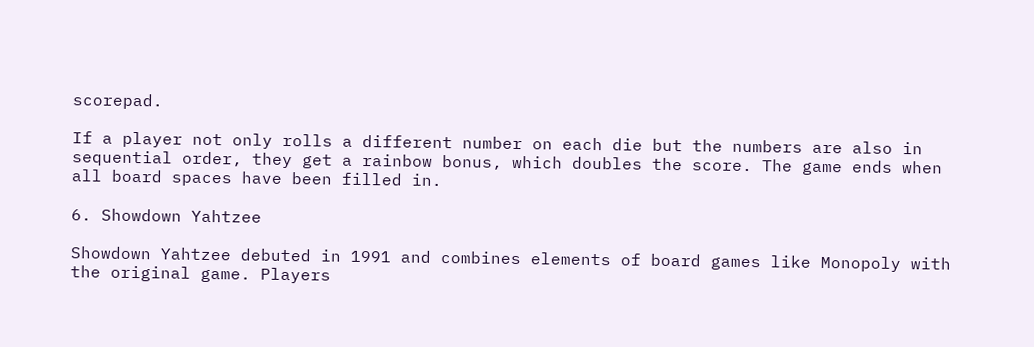scorepad.

If a player not only rolls a different number on each die but the numbers are also in sequential order, they get a rainbow bonus, which doubles the score. The game ends when all board spaces have been filled in.

6. Showdown Yahtzee

Showdown Yahtzee debuted in 1991 and combines elements of board games like Monopoly with the original game. Players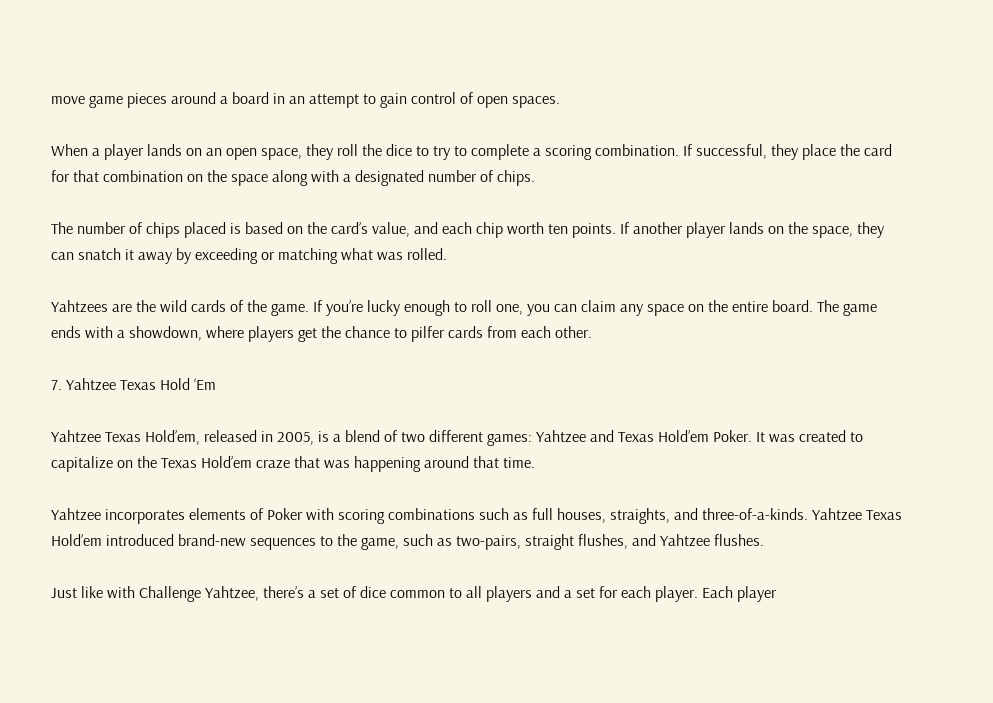move game pieces around a board in an attempt to gain control of open spaces.

When a player lands on an open space, they roll the dice to try to complete a scoring combination. If successful, they place the card for that combination on the space along with a designated number of chips.

The number of chips placed is based on the card’s value, and each chip worth ten points. If another player lands on the space, they can snatch it away by exceeding or matching what was rolled.

Yahtzees are the wild cards of the game. If you’re lucky enough to roll one, you can claim any space on the entire board. The game ends with a showdown, where players get the chance to pilfer cards from each other.

7. Yahtzee Texas Hold ‘Em

Yahtzee Texas Hold’em, released in 2005, is a blend of two different games: Yahtzee and Texas Hold’em Poker. It was created to capitalize on the Texas Hold’em craze that was happening around that time.

Yahtzee incorporates elements of Poker with scoring combinations such as full houses, straights, and three-of-a-kinds. Yahtzee Texas Hold’em introduced brand-new sequences to the game, such as two-pairs, straight flushes, and Yahtzee flushes.

Just like with Challenge Yahtzee, there’s a set of dice common to all players and a set for each player. Each player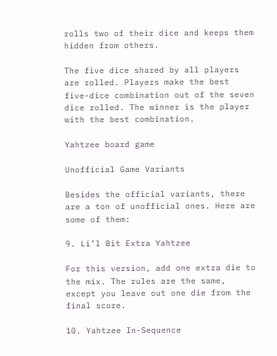rolls two of their dice and keeps them hidden from others.

The five dice shared by all players are rolled. Players make the best five-dice combination out of the seven dice rolled. The winner is the player with the best combination.

Yahtzee board game

Unofficial Game Variants

Besides the official variants, there are a ton of unofficial ones. Here are some of them:

9. Li’l Bit Extra Yahtzee

For this version, add one extra die to the mix. The rules are the same, except you leave out one die from the final score.

10. Yahtzee In-Sequence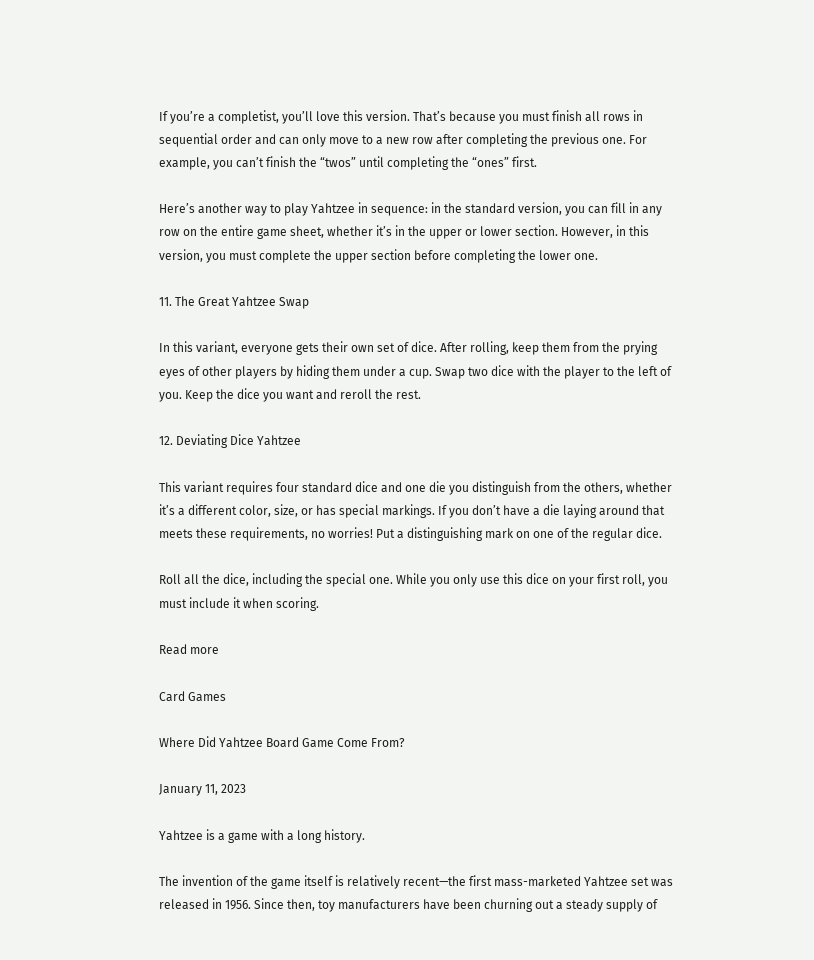If you’re a completist, you’ll love this version. That’s because you must finish all rows in sequential order and can only move to a new row after completing the previous one. For example, you can’t finish the “twos” until completing the “ones” first.

Here’s another way to play Yahtzee in sequence: in the standard version, you can fill in any row on the entire game sheet, whether it’s in the upper or lower section. However, in this version, you must complete the upper section before completing the lower one.

11. The Great Yahtzee Swap

In this variant, everyone gets their own set of dice. After rolling, keep them from the prying eyes of other players by hiding them under a cup. Swap two dice with the player to the left of you. Keep the dice you want and reroll the rest.

12. Deviating Dice Yahtzee

This variant requires four standard dice and one die you distinguish from the others, whether it’s a different color, size, or has special markings. If you don’t have a die laying around that meets these requirements, no worries! Put a distinguishing mark on one of the regular dice.

Roll all the dice, including the special one. While you only use this dice on your first roll, you must include it when scoring.

Read more

Card Games

Where Did Yahtzee Board Game Come From?

January 11, 2023

Yahtzee is a game with a long history.

The invention of the game itself is relatively recent—the first mass-marketed Yahtzee set was released in 1956. Since then, toy manufacturers have been churning out a steady supply of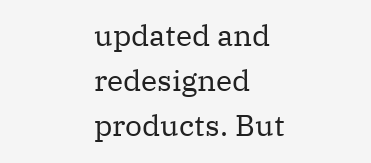updated and redesigned products. But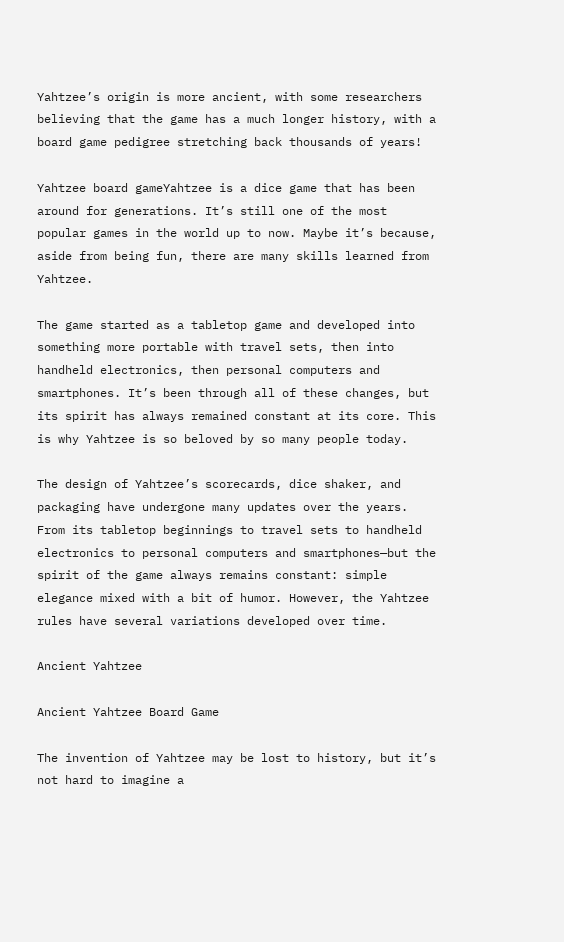Yahtzee’s origin is more ancient, with some researchers believing that the game has a much longer history, with a board game pedigree stretching back thousands of years!

Yahtzee board gameYahtzee is a dice game that has been around for generations. It’s still one of the most popular games in the world up to now. Maybe it’s because, aside from being fun, there are many skills learned from Yahtzee.

The game started as a tabletop game and developed into something more portable with travel sets, then into handheld electronics, then personal computers and smartphones. It’s been through all of these changes, but its spirit has always remained constant at its core. This is why Yahtzee is so beloved by so many people today.

The design of Yahtzee’s scorecards, dice shaker, and packaging have undergone many updates over the years. From its tabletop beginnings to travel sets to handheld electronics to personal computers and smartphones—but the spirit of the game always remains constant: simple elegance mixed with a bit of humor. However, the Yahtzee rules have several variations developed over time.

Ancient Yahtzee

Ancient Yahtzee Board Game

The invention of Yahtzee may be lost to history, but it’s not hard to imagine a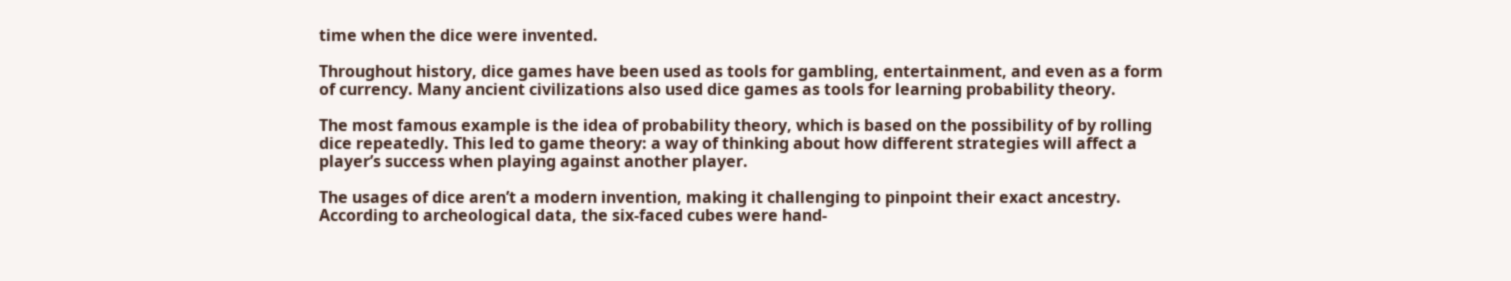time when the dice were invented.

Throughout history, dice games have been used as tools for gambling, entertainment, and even as a form of currency. Many ancient civilizations also used dice games as tools for learning probability theory.

The most famous example is the idea of probability theory, which is based on the possibility of by rolling dice repeatedly. This led to game theory: a way of thinking about how different strategies will affect a player’s success when playing against another player.

The usages of dice aren’t a modern invention, making it challenging to pinpoint their exact ancestry. According to archeological data, the six-faced cubes were hand-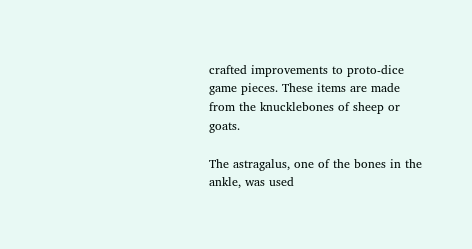crafted improvements to proto-dice game pieces. These items are made from the knucklebones of sheep or goats.

The astragalus, one of the bones in the ankle, was used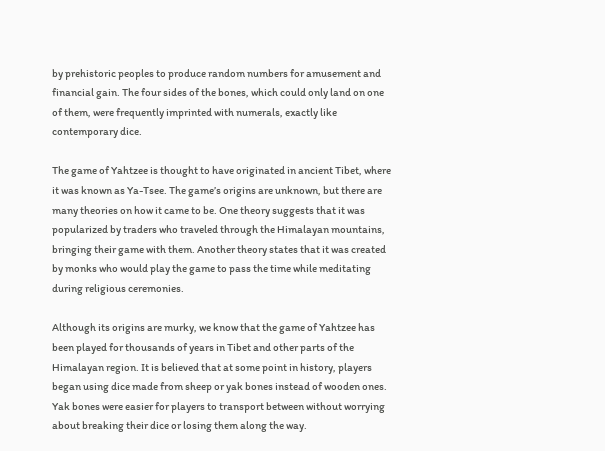by prehistoric peoples to produce random numbers for amusement and financial gain. The four sides of the bones, which could only land on one of them, were frequently imprinted with numerals, exactly like contemporary dice.

The game of Yahtzee is thought to have originated in ancient Tibet, where it was known as Ya-Tsee. The game’s origins are unknown, but there are many theories on how it came to be. One theory suggests that it was popularized by traders who traveled through the Himalayan mountains, bringing their game with them. Another theory states that it was created by monks who would play the game to pass the time while meditating during religious ceremonies.

Although its origins are murky, we know that the game of Yahtzee has been played for thousands of years in Tibet and other parts of the Himalayan region. It is believed that at some point in history, players began using dice made from sheep or yak bones instead of wooden ones. Yak bones were easier for players to transport between without worrying about breaking their dice or losing them along the way.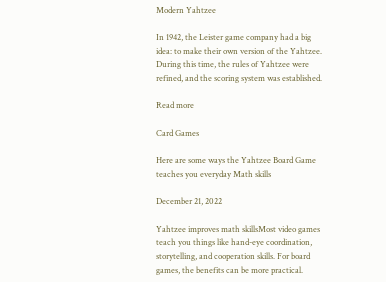Modern Yahtzee

In 1942, the Leister game company had a big idea: to make their own version of the Yahtzee. During this time, the rules of Yahtzee were refined, and the scoring system was established.

Read more

Card Games

Here are some ways the Yahtzee Board Game teaches you everyday Math skills

December 21, 2022

Yahtzee improves math skillsMost video games teach you things like hand-eye coordination, storytelling, and cooperation skills. For board games, the benefits can be more practical.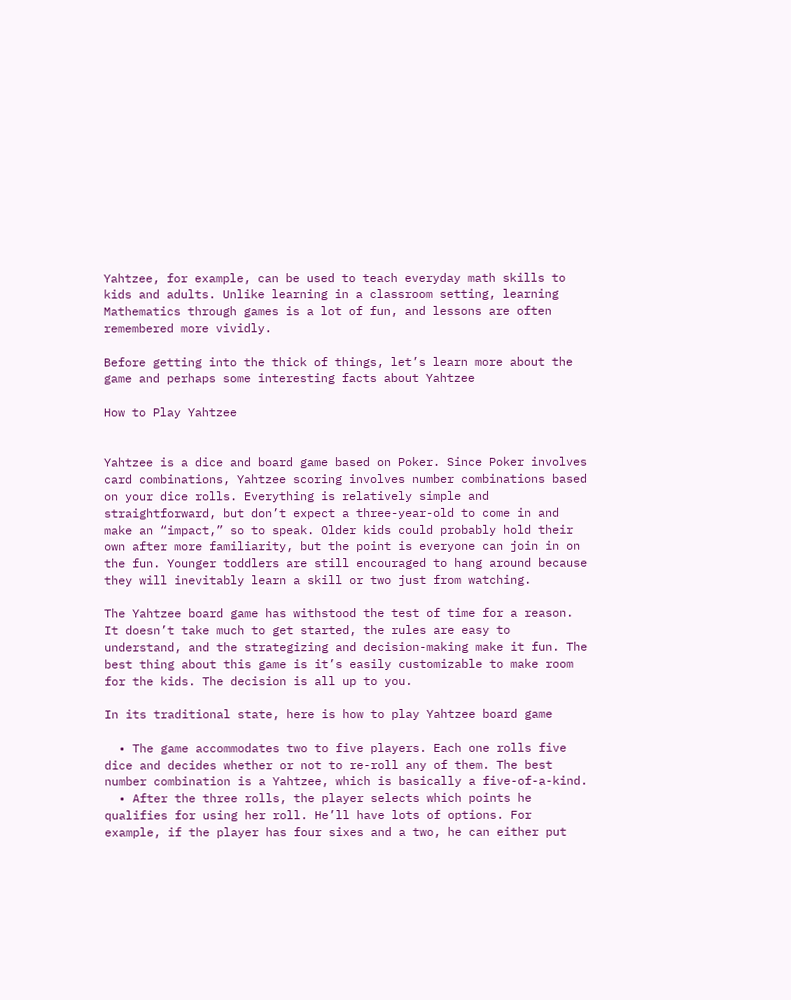Yahtzee, for example, can be used to teach everyday math skills to kids and adults. Unlike learning in a classroom setting, learning Mathematics through games is a lot of fun, and lessons are often remembered more vividly.

Before getting into the thick of things, let’s learn more about the game and perhaps some interesting facts about Yahtzee

How to Play Yahtzee


Yahtzee is a dice and board game based on Poker. Since Poker involves card combinations, Yahtzee scoring involves number combinations based on your dice rolls. Everything is relatively simple and straightforward, but don’t expect a three-year-old to come in and make an “impact,” so to speak. Older kids could probably hold their own after more familiarity, but the point is everyone can join in on the fun. Younger toddlers are still encouraged to hang around because they will inevitably learn a skill or two just from watching.

The Yahtzee board game has withstood the test of time for a reason. It doesn’t take much to get started, the rules are easy to understand, and the strategizing and decision-making make it fun. The best thing about this game is it’s easily customizable to make room for the kids. The decision is all up to you.

In its traditional state, here is how to play Yahtzee board game

  • The game accommodates two to five players. Each one rolls five dice and decides whether or not to re-roll any of them. The best number combination is a Yahtzee, which is basically a five-of-a-kind.
  • After the three rolls, the player selects which points he qualifies for using her roll. He’ll have lots of options. For example, if the player has four sixes and a two, he can either put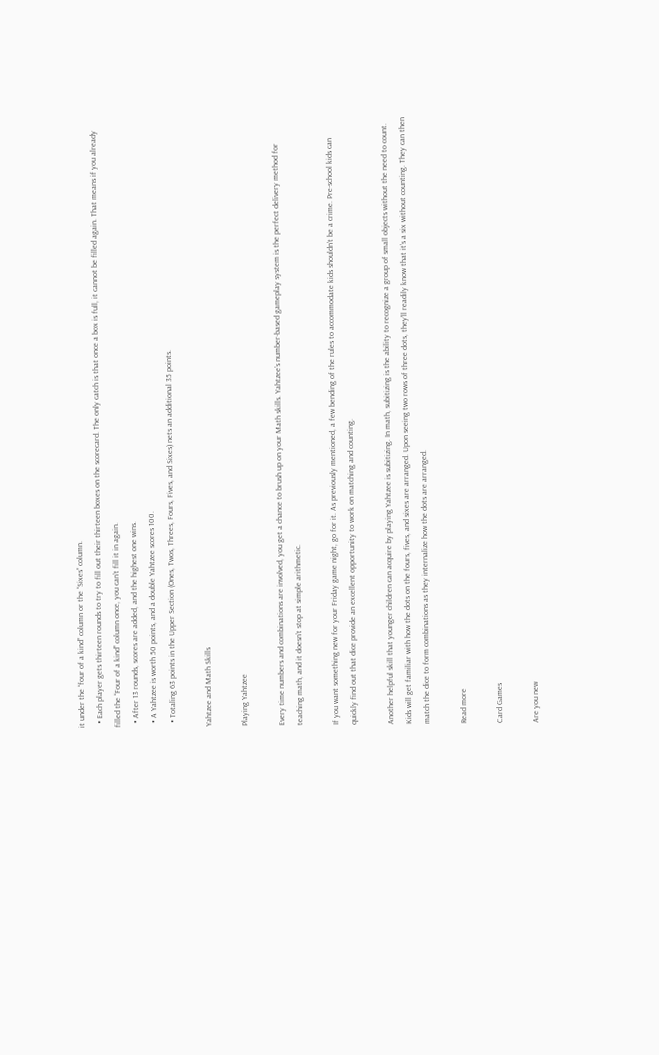it under the “four of a kind” column or the “Sixes” column.
  • Each player gets thirteen rounds to try to fill out their thirteen boxes on the scorecard. The only catch is that once a box is full, it cannot be filled again. That means if you already filled the “Four of a kind” column once, you can’t fill it in again.
  • After 13 rounds, scores are added, and the highest one wins.
  • A Yahtzee is worth 50 points, and a double Yahtzee scores 100.
  • Totaling 63 points in the Upper Section (Ones, Twos, Threes, Fours, Fives, and Sixes) nets an additional 35 points.

Yahtzee and Math Skills

Playing Yahtzee

Every time numbers and combinations are involved, you get a chance to brush up on your Math skills. Yahtzee’s number-based gameplay system is the perfect delivery method for teaching math, and it doesn’t stop at simple arithmetic.

If you want something new for your Friday game night, go for it. As previously mentioned, a few bending of the rules to accommodate kids shouldn’t be a crime. Pre-school kids can quickly find out that dice provide an excellent opportunity to work on matching and counting.

Another helpful skill that younger children can acquire by playing Yahtzee is subitizing. In math, subitizing is the ability to recognize a group of small objects without the need to count. Kids will get familiar with how the dots on the fours, fives, and sixes are arranged. Upon seeing two rows of three dots, they’ll readily know that it’s a six without counting. They can then match the dice to form combinations as they internalize how the dots are arranged.

Read more

Card Games

Are you new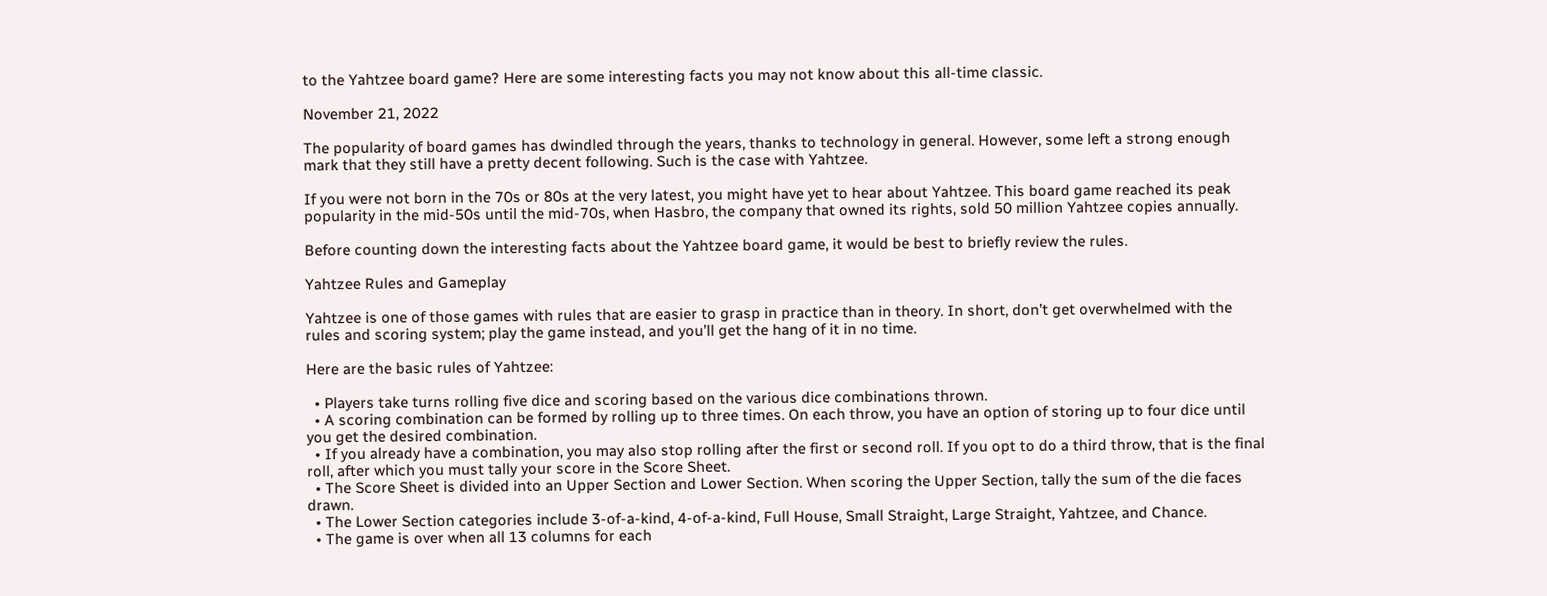to the Yahtzee board game? Here are some interesting facts you may not know about this all-time classic.

November 21, 2022

The popularity of board games has dwindled through the years, thanks to technology in general. However, some left a strong enough mark that they still have a pretty decent following. Such is the case with Yahtzee.

If you were not born in the 70s or 80s at the very latest, you might have yet to hear about Yahtzee. This board game reached its peak popularity in the mid-50s until the mid-70s, when Hasbro, the company that owned its rights, sold 50 million Yahtzee copies annually.

Before counting down the interesting facts about the Yahtzee board game, it would be best to briefly review the rules.

Yahtzee Rules and Gameplay

Yahtzee is one of those games with rules that are easier to grasp in practice than in theory. In short, don’t get overwhelmed with the rules and scoring system; play the game instead, and you’ll get the hang of it in no time.

Here are the basic rules of Yahtzee:

  • Players take turns rolling five dice and scoring based on the various dice combinations thrown.
  • A scoring combination can be formed by rolling up to three times. On each throw, you have an option of storing up to four dice until you get the desired combination.
  • If you already have a combination, you may also stop rolling after the first or second roll. If you opt to do a third throw, that is the final roll, after which you must tally your score in the Score Sheet.
  • The Score Sheet is divided into an Upper Section and Lower Section. When scoring the Upper Section, tally the sum of the die faces drawn.
  • The Lower Section categories include 3-of-a-kind, 4-of-a-kind, Full House, Small Straight, Large Straight, Yahtzee, and Chance.
  • The game is over when all 13 columns for each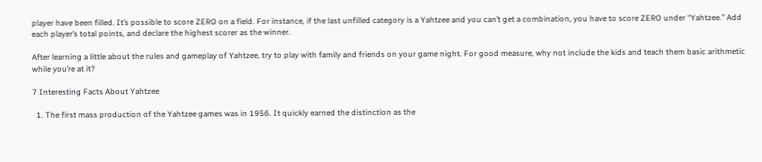player have been filled. It’s possible to score ZERO on a field. For instance, if the last unfilled category is a Yahtzee and you can’t get a combination, you have to score ZERO under “Yahtzee.” Add each player’s total points, and declare the highest scorer as the winner.

After learning a little about the rules and gameplay of Yahtzee, try to play with family and friends on your game night. For good measure, why not include the kids and teach them basic arithmetic while you’re at it?

7 Interesting Facts About Yahtzee

  1. The first mass production of the Yahtzee games was in 1956. It quickly earned the distinction as the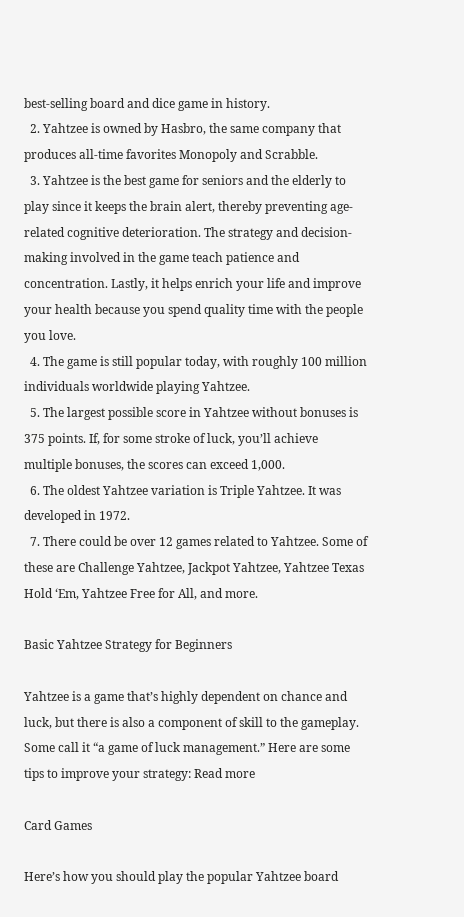best-selling board and dice game in history.
  2. Yahtzee is owned by Hasbro, the same company that produces all-time favorites Monopoly and Scrabble.
  3. Yahtzee is the best game for seniors and the elderly to play since it keeps the brain alert, thereby preventing age-related cognitive deterioration. The strategy and decision-making involved in the game teach patience and concentration. Lastly, it helps enrich your life and improve your health because you spend quality time with the people you love.
  4. The game is still popular today, with roughly 100 million individuals worldwide playing Yahtzee.
  5. The largest possible score in Yahtzee without bonuses is 375 points. If, for some stroke of luck, you’ll achieve multiple bonuses, the scores can exceed 1,000.
  6. The oldest Yahtzee variation is Triple Yahtzee. It was developed in 1972.
  7. There could be over 12 games related to Yahtzee. Some of these are Challenge Yahtzee, Jackpot Yahtzee, Yahtzee Texas Hold ‘Em, Yahtzee Free for All, and more.

Basic Yahtzee Strategy for Beginners

Yahtzee is a game that’s highly dependent on chance and luck, but there is also a component of skill to the gameplay. Some call it “a game of luck management.” Here are some tips to improve your strategy: Read more

Card Games

Here’s how you should play the popular Yahtzee board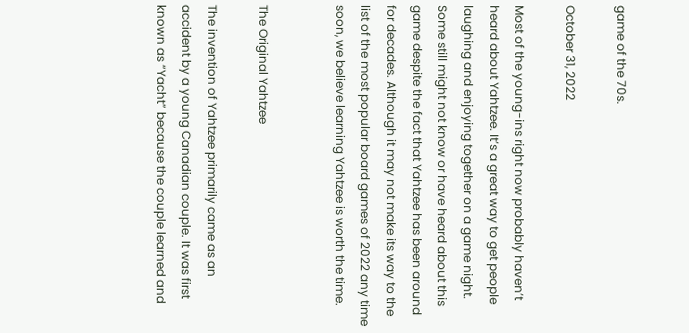game of the 70s.

October 31, 2022

Most of the young-ins right now probably haven’t heard about Yahtzee. It’s a great way to get people laughing and enjoying together on a game night. Some still might not know or have heard about this game despite the fact that Yahtzee has been around for decades. Although it may not make its way to the list of the most popular board games of 2022 any time soon, we believe learning Yahtzee is worth the time.


The Original Yahtzee

The invention of Yahtzee primarily came as an accident by a young Canadian couple. It was first known as “Yacht” because the couple learned and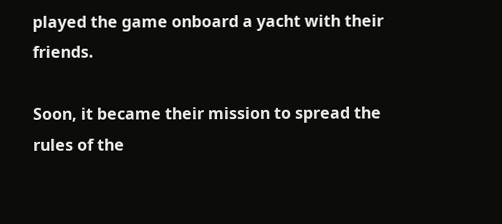played the game onboard a yacht with their friends.

Soon, it became their mission to spread the rules of the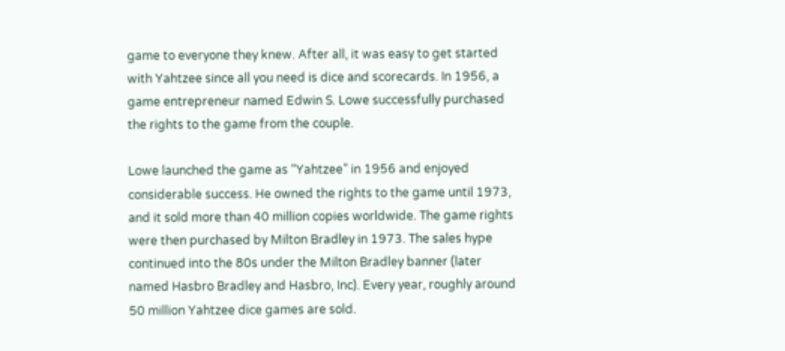game to everyone they knew. After all, it was easy to get started with Yahtzee since all you need is dice and scorecards. In 1956, a game entrepreneur named Edwin S. Lowe successfully purchased the rights to the game from the couple.

Lowe launched the game as “Yahtzee” in 1956 and enjoyed considerable success. He owned the rights to the game until 1973, and it sold more than 40 million copies worldwide. The game rights were then purchased by Milton Bradley in 1973. The sales hype continued into the 80s under the Milton Bradley banner (later named Hasbro Bradley and Hasbro, Inc). Every year, roughly around 50 million Yahtzee dice games are sold.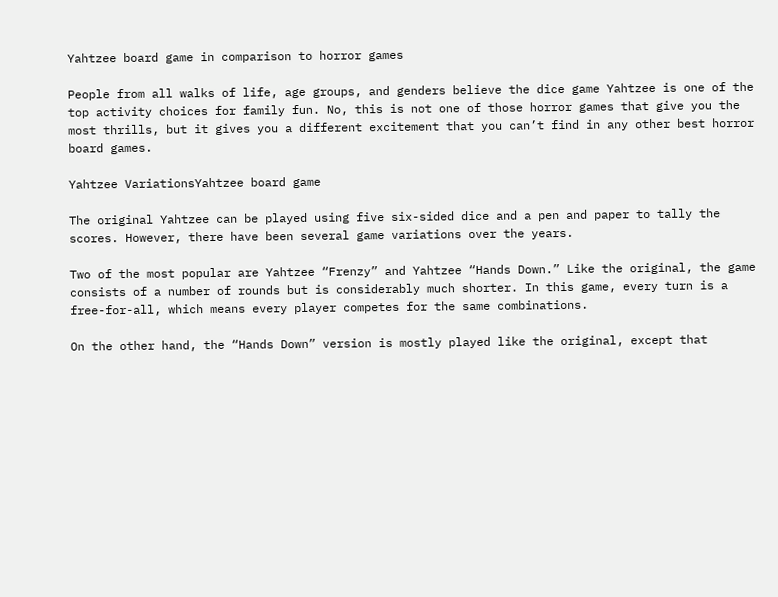Yahtzee board game in comparison to horror games

People from all walks of life, age groups, and genders believe the dice game Yahtzee is one of the top activity choices for family fun. No, this is not one of those horror games that give you the most thrills, but it gives you a different excitement that you can’t find in any other best horror board games.

Yahtzee VariationsYahtzee board game

The original Yahtzee can be played using five six-sided dice and a pen and paper to tally the scores. However, there have been several game variations over the years.

Two of the most popular are Yahtzee “Frenzy” and Yahtzee “Hands Down.” Like the original, the game consists of a number of rounds but is considerably much shorter. In this game, every turn is a free-for-all, which means every player competes for the same combinations.

On the other hand, the “Hands Down” version is mostly played like the original, except that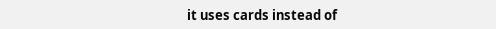it uses cards instead of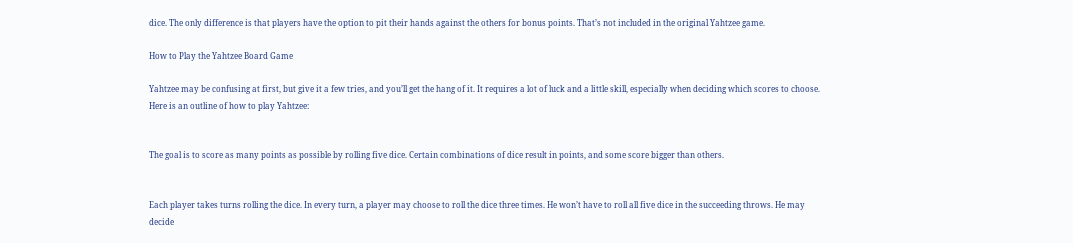dice. The only difference is that players have the option to pit their hands against the others for bonus points. That’s not included in the original Yahtzee game.

How to Play the Yahtzee Board Game

Yahtzee may be confusing at first, but give it a few tries, and you’ll get the hang of it. It requires a lot of luck and a little skill, especially when deciding which scores to choose. Here is an outline of how to play Yahtzee:


The goal is to score as many points as possible by rolling five dice. Certain combinations of dice result in points, and some score bigger than others.


Each player takes turns rolling the dice. In every turn, a player may choose to roll the dice three times. He won’t have to roll all five dice in the succeeding throws. He may decide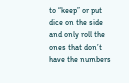to “keep” or put dice on the side and only roll the ones that don’t have the numbers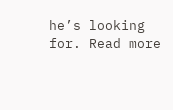he’s looking for. Read more